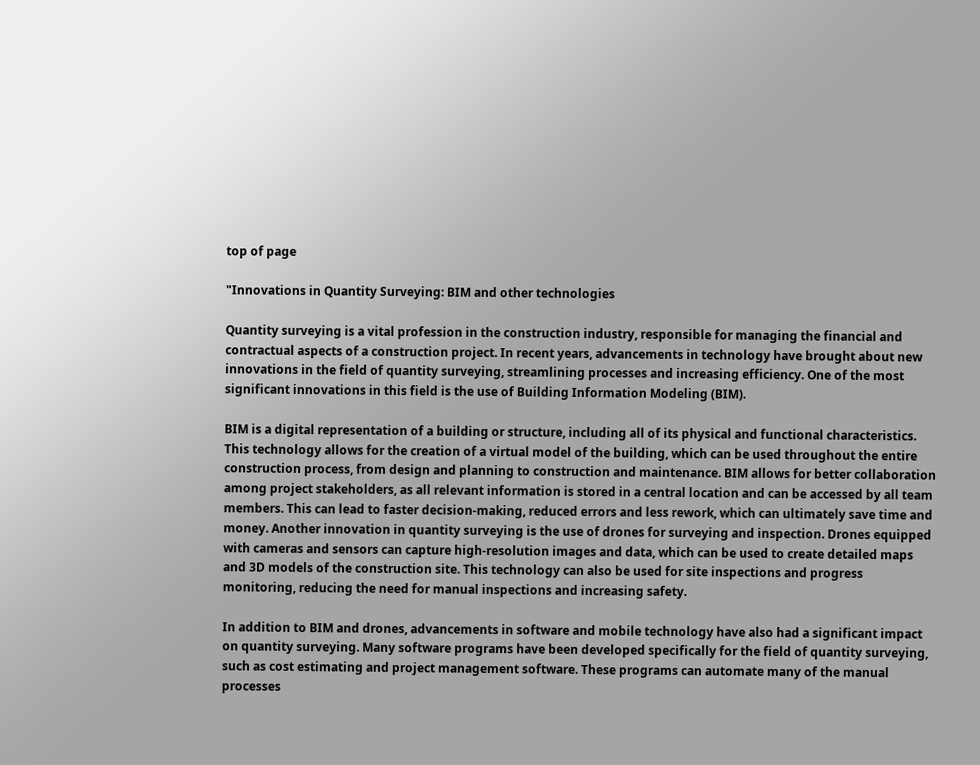top of page

"Innovations in Quantity Surveying: BIM and other technologies

Quantity surveying is a vital profession in the construction industry, responsible for managing the financial and contractual aspects of a construction project. In recent years, advancements in technology have brought about new innovations in the field of quantity surveying, streamlining processes and increasing efficiency. One of the most significant innovations in this field is the use of Building Information Modeling (BIM).

BIM is a digital representation of a building or structure, including all of its physical and functional characteristics. This technology allows for the creation of a virtual model of the building, which can be used throughout the entire construction process, from design and planning to construction and maintenance. BIM allows for better collaboration among project stakeholders, as all relevant information is stored in a central location and can be accessed by all team members. This can lead to faster decision-making, reduced errors and less rework, which can ultimately save time and money. Another innovation in quantity surveying is the use of drones for surveying and inspection. Drones equipped with cameras and sensors can capture high-resolution images and data, which can be used to create detailed maps and 3D models of the construction site. This technology can also be used for site inspections and progress monitoring, reducing the need for manual inspections and increasing safety.

In addition to BIM and drones, advancements in software and mobile technology have also had a significant impact on quantity surveying. Many software programs have been developed specifically for the field of quantity surveying, such as cost estimating and project management software. These programs can automate many of the manual processes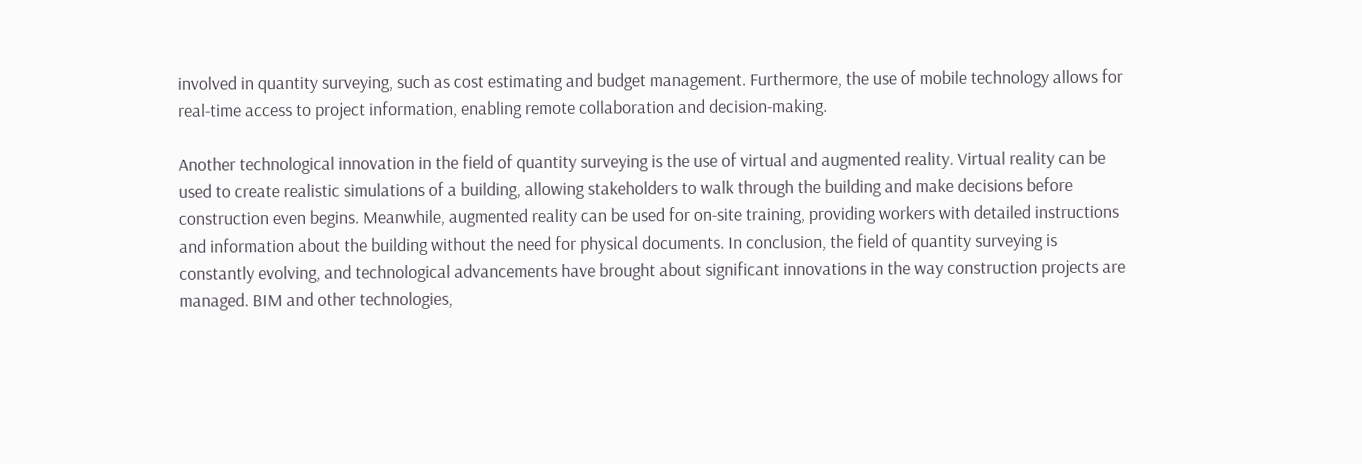involved in quantity surveying, such as cost estimating and budget management. Furthermore, the use of mobile technology allows for real-time access to project information, enabling remote collaboration and decision-making.

Another technological innovation in the field of quantity surveying is the use of virtual and augmented reality. Virtual reality can be used to create realistic simulations of a building, allowing stakeholders to walk through the building and make decisions before construction even begins. Meanwhile, augmented reality can be used for on-site training, providing workers with detailed instructions and information about the building without the need for physical documents. In conclusion, the field of quantity surveying is constantly evolving, and technological advancements have brought about significant innovations in the way construction projects are managed. BIM and other technologies,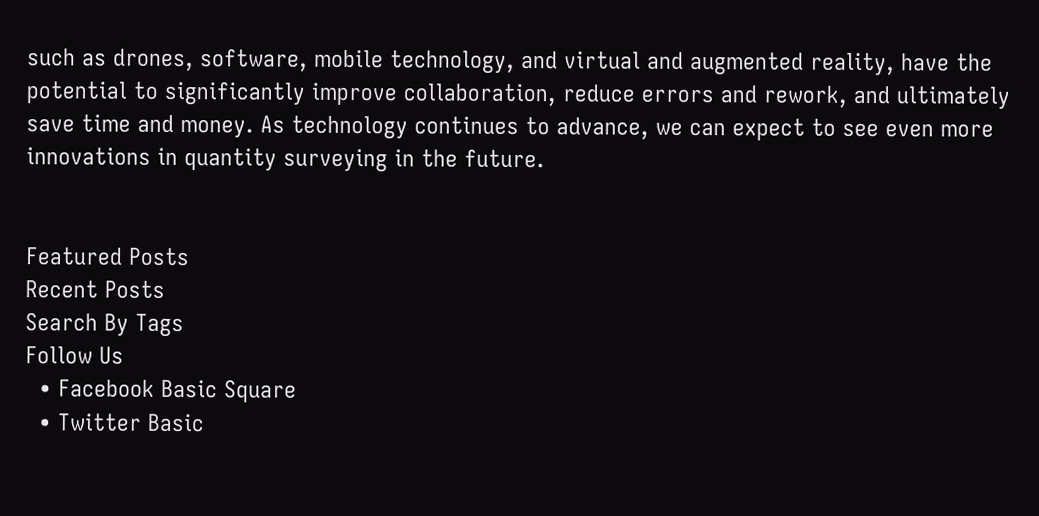such as drones, software, mobile technology, and virtual and augmented reality, have the potential to significantly improve collaboration, reduce errors and rework, and ultimately save time and money. As technology continues to advance, we can expect to see even more innovations in quantity surveying in the future.


Featured Posts
Recent Posts
Search By Tags
Follow Us
  • Facebook Basic Square
  • Twitter Basic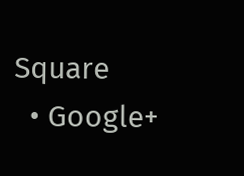Square
  • Google+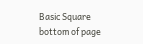Basic Square
bottom of page